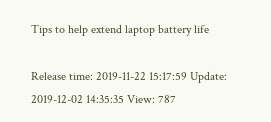Tips to help extend laptop battery life

Release time: 2019-11-22 15:17:59 Update: 2019-12-02 14:35:35 View: 787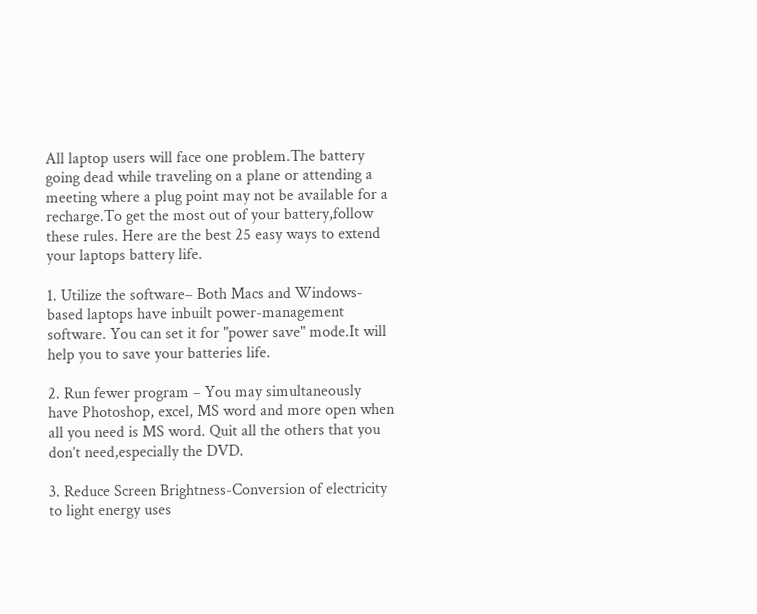All laptop users will face one problem.The battery going dead while traveling on a plane or attending a meeting where a plug point may not be available for a recharge.To get the most out of your battery,follow these rules. Here are the best 25 easy ways to extend your laptops battery life.

1. Utilize the software– Both Macs and Windows-based laptops have inbuilt power-management software. You can set it for "power save" mode.It will help you to save your batteries life.

2. Run fewer program – You may simultaneously have Photoshop, excel, MS word and more open when all you need is MS word. Quit all the others that you don’t need,especially the DVD.

3. Reduce Screen Brightness-Conversion of electricity to light energy uses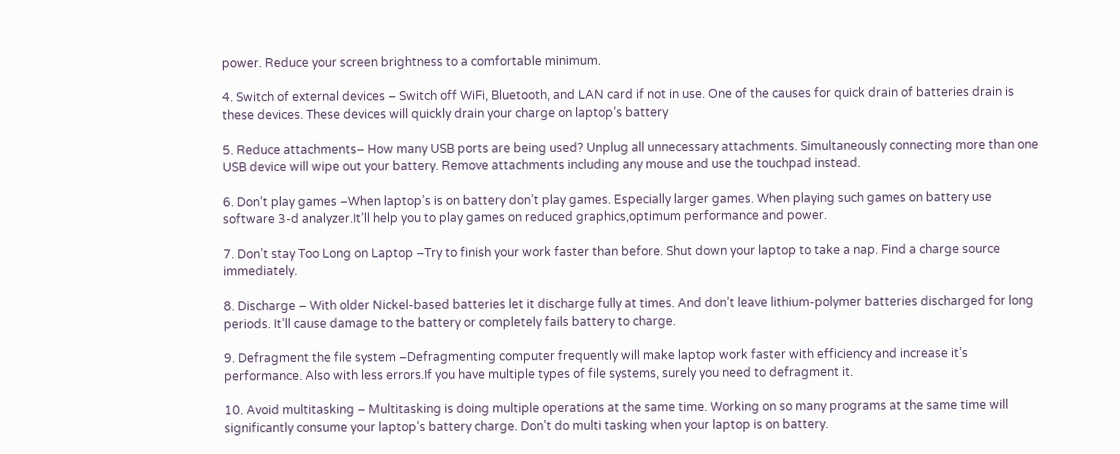power. Reduce your screen brightness to a comfortable minimum.

4. Switch of external devices – Switch off WiFi, Bluetooth, and LAN card if not in use. One of the causes for quick drain of batteries drain is these devices. These devices will quickly drain your charge on laptop’s battery

5. Reduce attachments– How many USB ports are being used? Unplug all unnecessary attachments. Simultaneously connecting more than one USB device will wipe out your battery. Remove attachments including any mouse and use the touchpad instead.

6. Don’t play games –When laptop’s is on battery don’t play games. Especially larger games. When playing such games on battery use software 3-d analyzer.It’ll help you to play games on reduced graphics,optimum performance and power.

7. Don’t stay Too Long on Laptop –Try to finish your work faster than before. Shut down your laptop to take a nap. Find a charge source immediately.

8. Discharge – With older Nickel-based batteries let it discharge fully at times. And don’t leave lithium-polymer batteries discharged for long periods. It’ll cause damage to the battery or completely fails battery to charge.

9. Defragment the file system –Defragmenting computer frequently will make laptop work faster with efficiency and increase it’s performance. Also with less errors.If you have multiple types of file systems, surely you need to defragment it.

10. Avoid multitasking – Multitasking is doing multiple operations at the same time. Working on so many programs at the same time will significantly consume your laptop’s battery charge. Don’t do multi tasking when your laptop is on battery.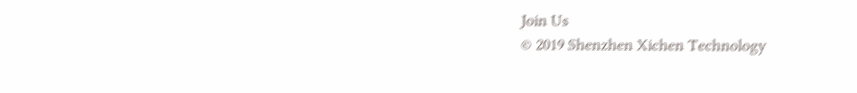Join Us
© 2019 Shenzhen Xichen Technology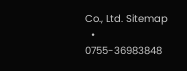Co., Ltd. Sitemap
  • 0755-36983848